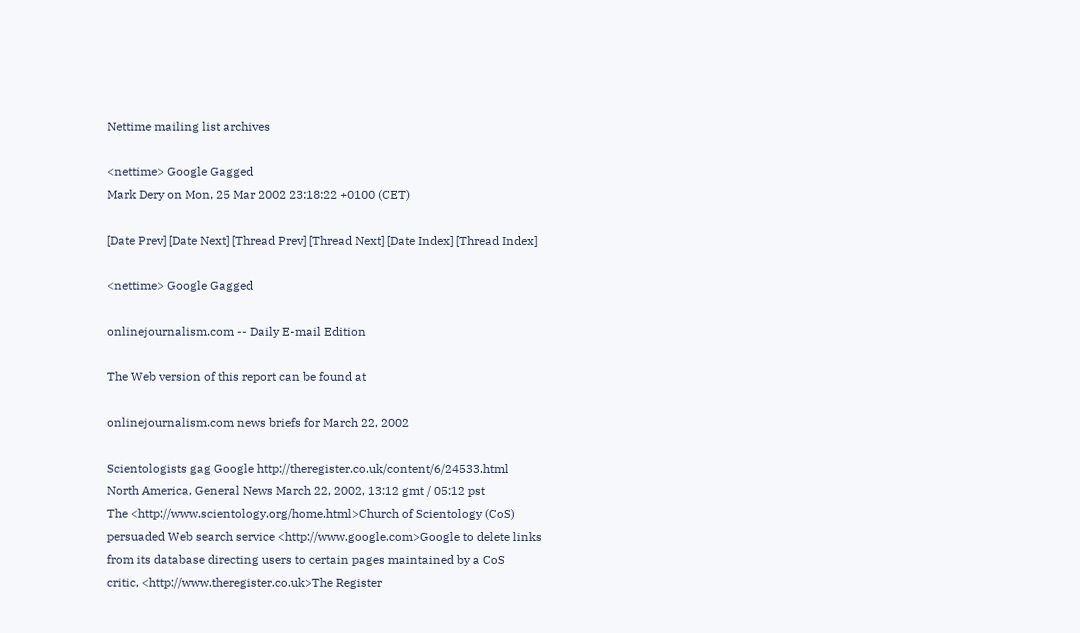Nettime mailing list archives

<nettime> Google Gagged
Mark Dery on Mon, 25 Mar 2002 23:18:22 +0100 (CET)

[Date Prev] [Date Next] [Thread Prev] [Thread Next] [Date Index] [Thread Index]

<nettime> Google Gagged

onlinejournalism.com -- Daily E-mail Edition

The Web version of this report can be found at

onlinejournalism.com news briefs for March 22, 2002

Scientologists gag Google http://theregister.co.uk/content/6/24533.html
North America, General News March 22, 2002, 13:12 gmt / 05:12 pst
The <http://www.scientology.org/home.html>Church of Scientology (CoS)
persuaded Web search service <http://www.google.com>Google to delete links
from its database directing users to certain pages maintained by a CoS
critic, <http://www.theregister.co.uk>The Register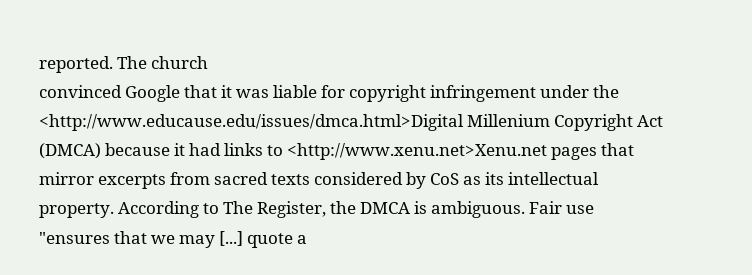reported. The church
convinced Google that it was liable for copyright infringement under the
<http://www.educause.edu/issues/dmca.html>Digital Millenium Copyright Act
(DMCA) because it had links to <http://www.xenu.net>Xenu.net pages that
mirror excerpts from sacred texts considered by CoS as its intellectual
property. According to The Register, the DMCA is ambiguous. Fair use
"ensures that we may [...] quote a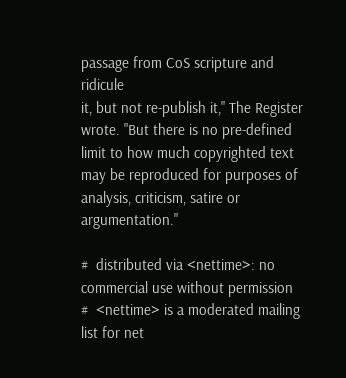passage from CoS scripture and ridicule
it, but not re-publish it," The Register wrote. "But there is no pre-defined
limit to how much copyrighted text may be reproduced for purposes of
analysis, criticism, satire or argumentation."

#  distributed via <nettime>: no commercial use without permission
#  <nettime> is a moderated mailing list for net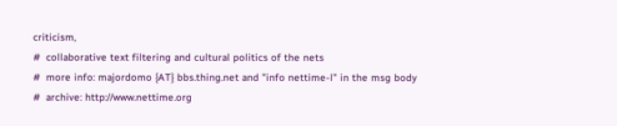criticism,
#  collaborative text filtering and cultural politics of the nets
#  more info: majordomo {AT} bbs.thing.net and "info nettime-l" in the msg body
#  archive: http://www.nettime.org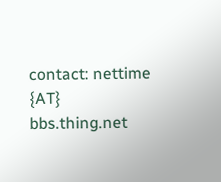contact: nettime {AT} bbs.thing.net